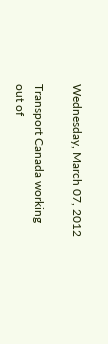Wednesday, March 07, 2012

Transport Canada working out of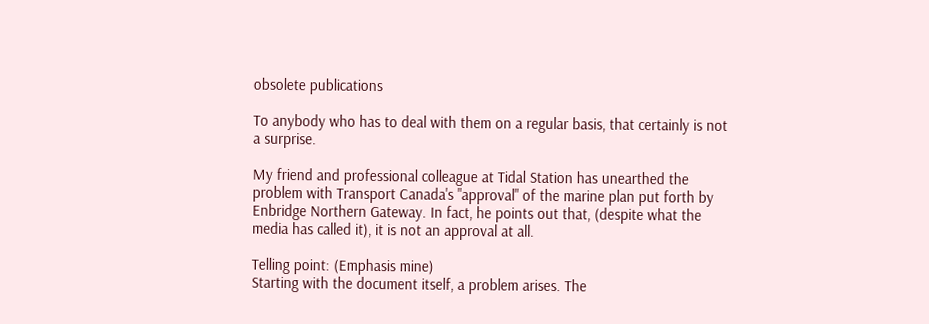obsolete publications

To anybody who has to deal with them on a regular basis, that certainly is not a surprise.

My friend and professional colleague at Tidal Station has unearthed the problem with Transport Canada's "approval" of the marine plan put forth by Enbridge Northern Gateway. In fact, he points out that, (despite what the media has called it), it is not an approval at all.

Telling point: (Emphasis mine)
Starting with the document itself, a problem arises. The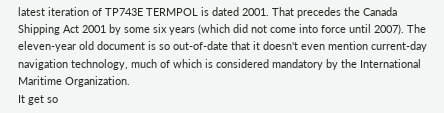latest iteration of TP743E TERMPOL is dated 2001. That precedes the Canada Shipping Act 2001 by some six years (which did not come into force until 2007). The eleven-year old document is so out-of-date that it doesn't even mention current-day navigation technology, much of which is considered mandatory by the International Maritime Organization.
It get so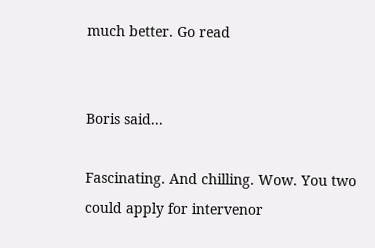much better. Go read


Boris said...

Fascinating. And chilling. Wow. You two could apply for intervenor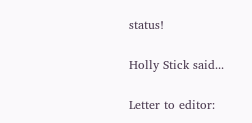status!

Holly Stick said...

Letter to editor: